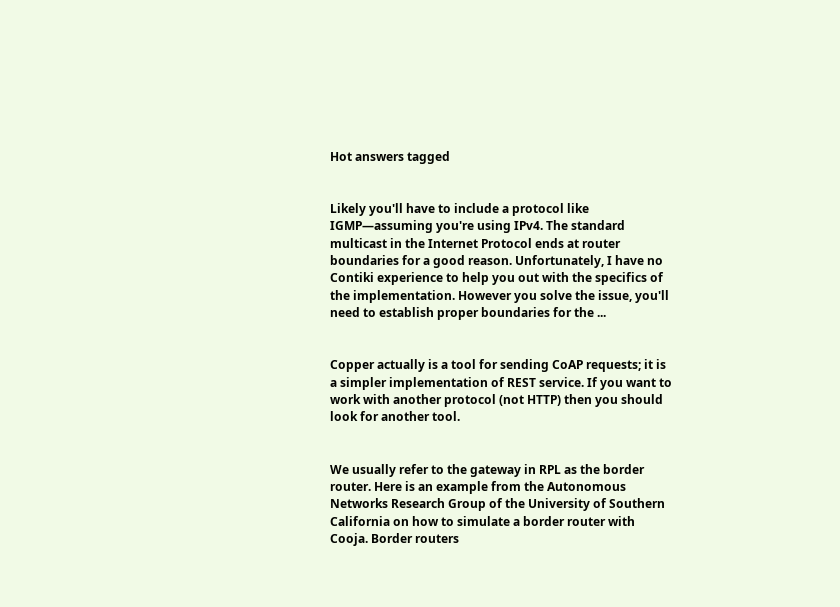Hot answers tagged


Likely you'll have to include a protocol like IGMP—assuming you're using IPv4. The standard multicast in the Internet Protocol ends at router boundaries for a good reason. Unfortunately, I have no Contiki experience to help you out with the specifics of the implementation. However you solve the issue, you'll need to establish proper boundaries for the ...


Copper actually is a tool for sending CoAP requests; it is a simpler implementation of REST service. If you want to work with another protocol (not HTTP) then you should look for another tool.


We usually refer to the gateway in RPL as the border router. Here is an example from the Autonomous Networks Research Group of the University of Southern California on how to simulate a border router with Cooja. Border routers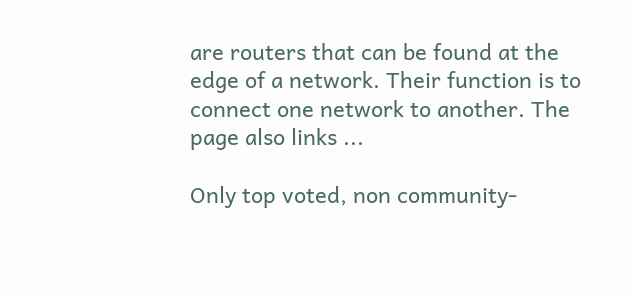are routers that can be found at the edge of a network. Their function is to connect one network to another. The page also links ...

Only top voted, non community-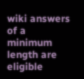wiki answers of a minimum length are eligible